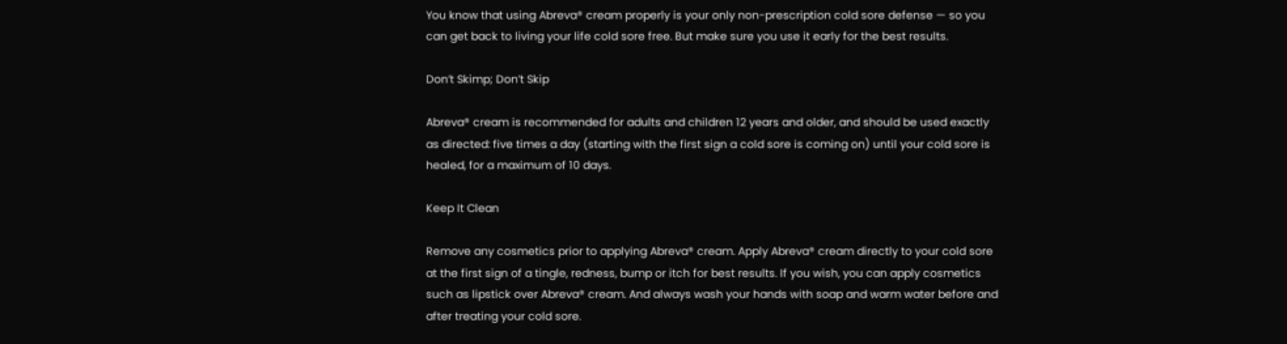You know that using Abreva® cream properly is your only non-prescription cold sore defense — so you can get back to living your life cold sore free. But make sure you use it early for the best results.

Don’t Skimp; Don’t Skip

Abreva® cream is recommended for adults and children 12 years and older, and should be used exactly as directed: five times a day (starting with the first sign a cold sore is coming on) until your cold sore is healed, for a maximum of 10 days.

Keep It Clean

Remove any cosmetics prior to applying Abreva® cream. Apply Abreva® cream directly to your cold sore at the first sign of a tingle, redness, bump or itch for best results. If you wish, you can apply cosmetics such as lipstick over Abreva® cream. And always wash your hands with soap and warm water before and after treating your cold sore.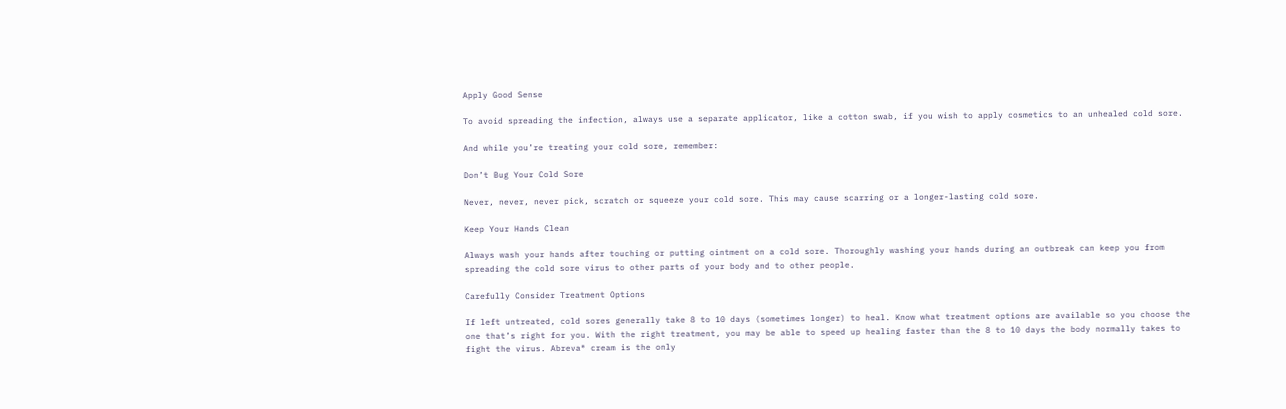Apply Good Sense

To avoid spreading the infection, always use a separate applicator, like a cotton swab, if you wish to apply cosmetics to an unhealed cold sore.

And while you’re treating your cold sore, remember:

Don’t Bug Your Cold Sore

Never, never, never pick, scratch or squeeze your cold sore. This may cause scarring or a longer-lasting cold sore.

Keep Your Hands Clean

Always wash your hands after touching or putting ointment on a cold sore. Thoroughly washing your hands during an outbreak can keep you from spreading the cold sore virus to other parts of your body and to other people.

Carefully Consider Treatment Options

If left untreated, cold sores generally take 8 to 10 days (sometimes longer) to heal. Know what treatment options are available so you choose the one that’s right for you. With the right treatment, you may be able to speed up healing faster than the 8 to 10 days the body normally takes to fight the virus. Abreva® cream is the only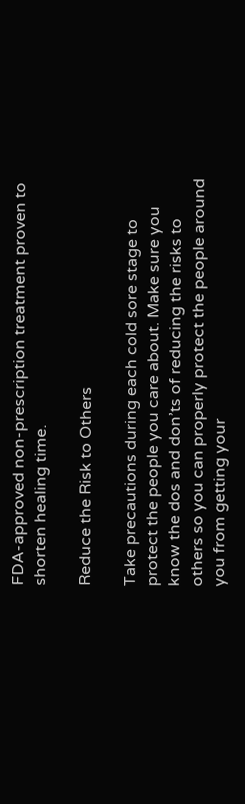FDA-approved non-prescription treatment proven to shorten healing time.

Reduce the Risk to Others

Take precautions during each cold sore stage to protect the people you care about. Make sure you know the dos and don’ts of reducing the risks to others so you can properly protect the people around you from getting your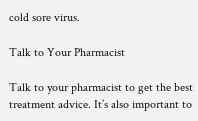cold sore virus.

Talk to Your Pharmacist

Talk to your pharmacist to get the best treatment advice. It’s also important to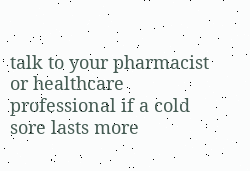talk to your pharmacist or healthcare professional if a cold sore lasts more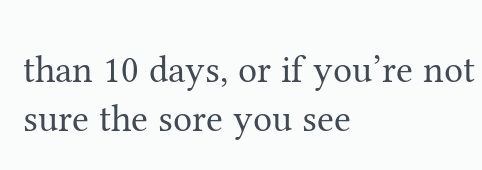than 10 days, or if you’re not sure the sore you see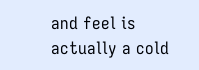and feel is actually a cold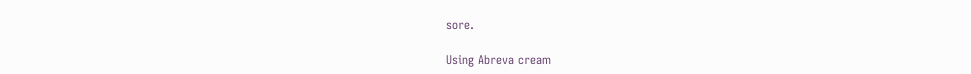sore.

Using Abreva cream